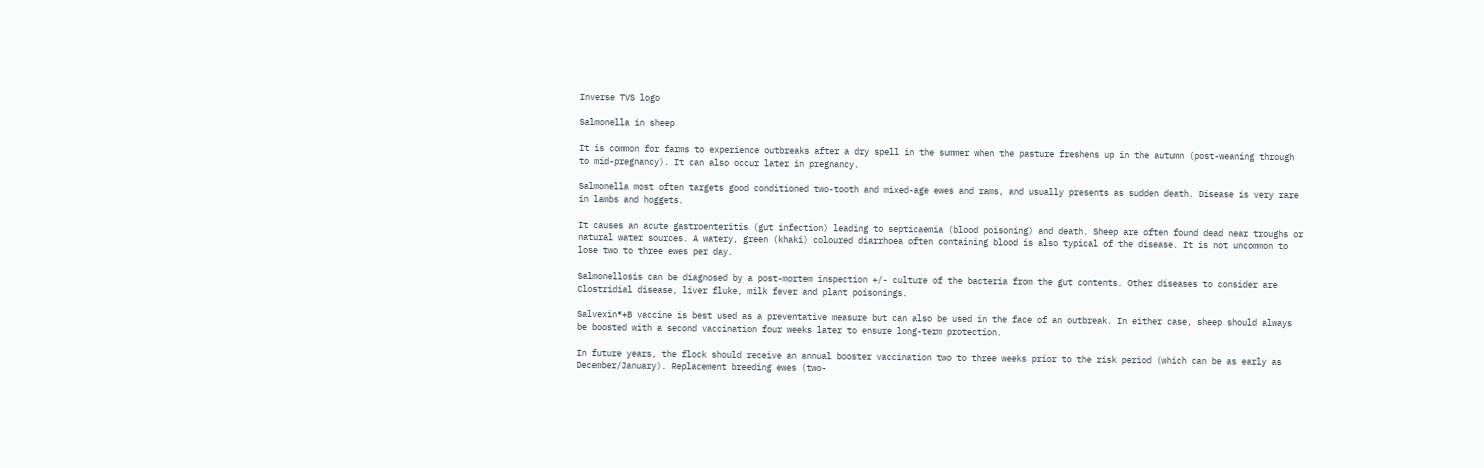Inverse TVS logo

Salmonella in sheep

It is common for farms to experience outbreaks after a dry spell in the summer when the pasture freshens up in the autumn (post-weaning through to mid-pregnancy). It can also occur later in pregnancy.

Salmonella most often targets good conditioned two-tooth and mixed-age ewes and rams, and usually presents as sudden death. Disease is very rare in lambs and hoggets.

It causes an acute gastroenteritis (gut infection) leading to septicaemia (blood poisoning) and death. Sheep are often found dead near troughs or natural water sources. A watery, green (khaki) coloured diarrhoea often containing blood is also typical of the disease. It is not uncommon to lose two to three ewes per day.

Salmonellosis can be diagnosed by a post-mortem inspection +/- culture of the bacteria from the gut contents. Other diseases to consider are Clostridial disease, liver fluke, milk fever and plant poisonings.

Salvexin®+B vaccine is best used as a preventative measure but can also be used in the face of an outbreak. In either case, sheep should always be boosted with a second vaccination four weeks later to ensure long-term protection.

In future years, the flock should receive an annual booster vaccination two to three weeks prior to the risk period (which can be as early as December/January). Replacement breeding ewes (two-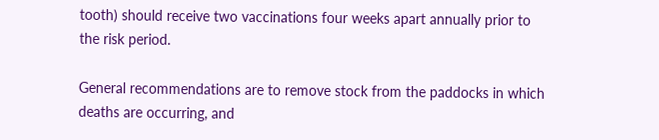tooth) should receive two vaccinations four weeks apart annually prior to the risk period.

General recommendations are to remove stock from the paddocks in which deaths are occurring, and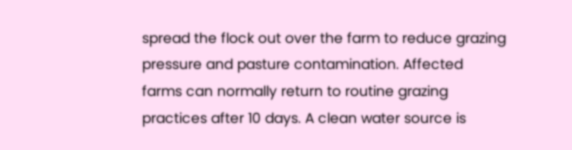spread the flock out over the farm to reduce grazing pressure and pasture contamination. Affected farms can normally return to routine grazing practices after 10 days. A clean water source is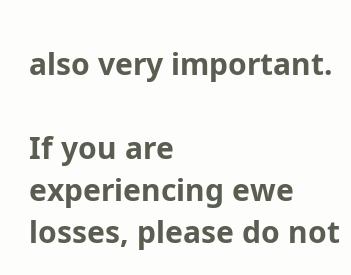also very important.

If you are experiencing ewe losses, please do not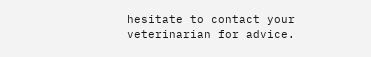hesitate to contact your veterinarian for advice.